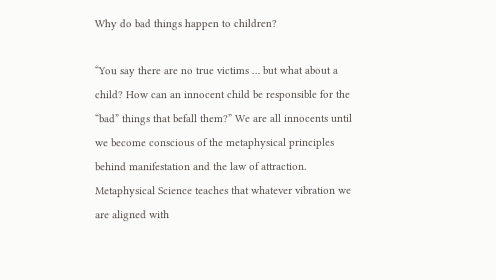Why do bad things happen to children?

“You say there are no true victims … but what about a child? How can an innocent child be responsible for the “bad” things that befall them?” We are all innocents until we become conscious of the metaphysical principles behind manifestation and the law of attraction. Metaphysical Science teaches that whatever vibration we are aligned with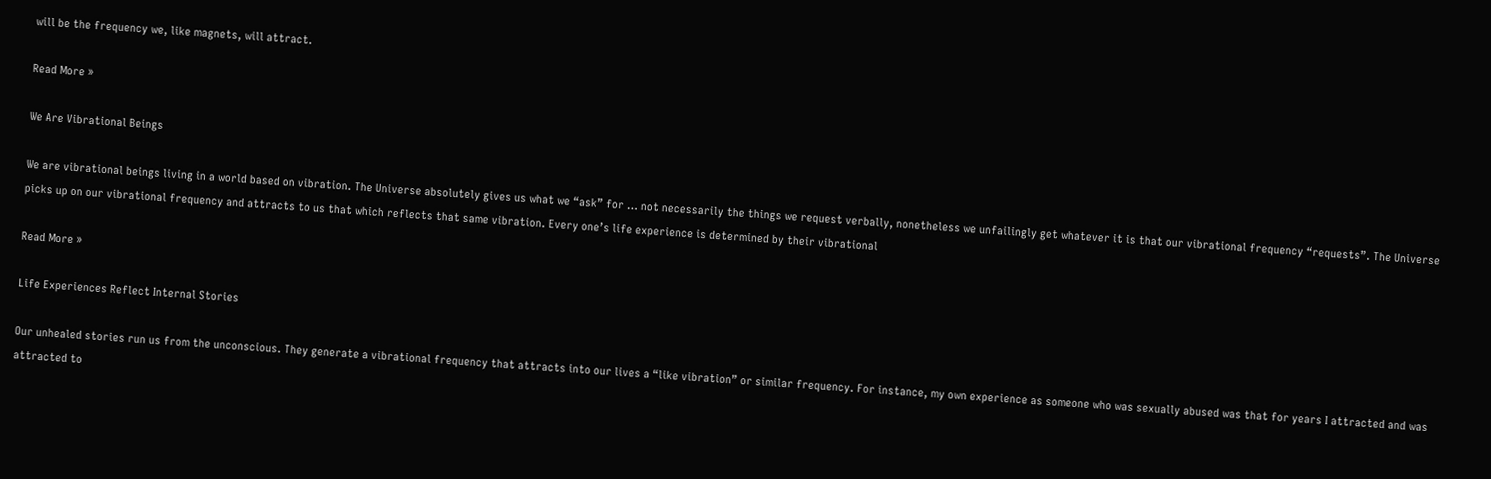will be the frequency we, like magnets, will attract.

Read More »

We Are Vibrational Beings

We are vibrational beings living in a world based on vibration. The Universe absolutely gives us what we “ask” for … not necessarily the things we request verbally, nonetheless we unfailingly get whatever it is that our vibrational frequency “requests”. The Universe picks up on our vibrational frequency and attracts to us that which reflects that same vibration. Every one’s life experience is determined by their vibrational

Read More »

Life Experiences Reflect Internal Stories

Our unhealed stories run us from the unconscious. They generate a vibrational frequency that attracts into our lives a “like vibration” or similar frequency. For instance, my own experience as someone who was sexually abused was that for years I attracted and was attracted to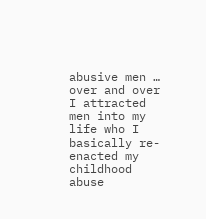abusive men … over and over I attracted men into my life who I basically re-enacted my childhood abuse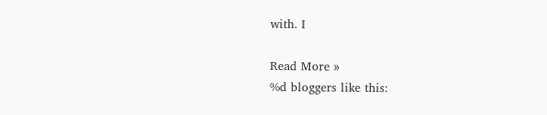with. I

Read More »
%d bloggers like this: